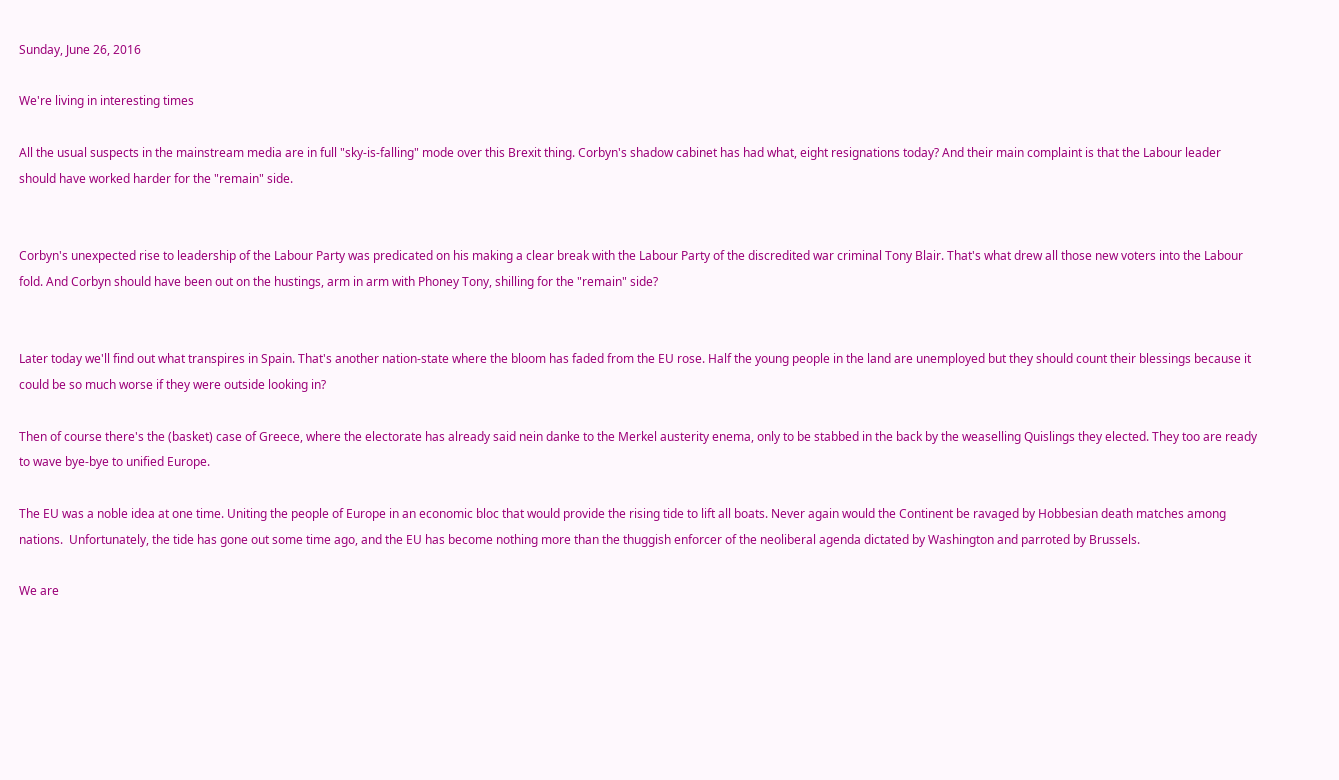Sunday, June 26, 2016

We're living in interesting times

All the usual suspects in the mainstream media are in full "sky-is-falling" mode over this Brexit thing. Corbyn's shadow cabinet has had what, eight resignations today? And their main complaint is that the Labour leader should have worked harder for the "remain" side.


Corbyn's unexpected rise to leadership of the Labour Party was predicated on his making a clear break with the Labour Party of the discredited war criminal Tony Blair. That's what drew all those new voters into the Labour fold. And Corbyn should have been out on the hustings, arm in arm with Phoney Tony, shilling for the "remain" side?


Later today we'll find out what transpires in Spain. That's another nation-state where the bloom has faded from the EU rose. Half the young people in the land are unemployed but they should count their blessings because it could be so much worse if they were outside looking in?

Then of course there's the (basket) case of Greece, where the electorate has already said nein danke to the Merkel austerity enema, only to be stabbed in the back by the weaselling Quislings they elected. They too are ready to wave bye-bye to unified Europe.

The EU was a noble idea at one time. Uniting the people of Europe in an economic bloc that would provide the rising tide to lift all boats. Never again would the Continent be ravaged by Hobbesian death matches among nations.  Unfortunately, the tide has gone out some time ago, and the EU has become nothing more than the thuggish enforcer of the neoliberal agenda dictated by Washington and parroted by Brussels.

We are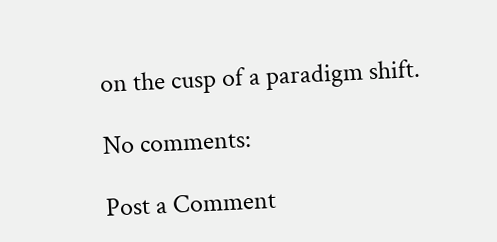on the cusp of a paradigm shift.

No comments:

Post a Comment